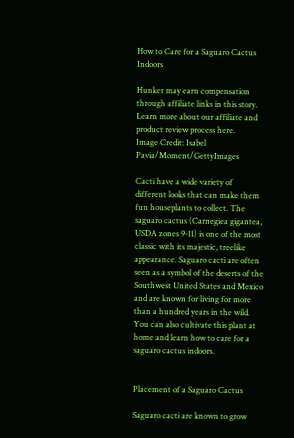How to Care for a Saguaro Cactus Indoors

Hunker may earn compensation through affiliate links in this story. Learn more about our affiliate and product review process here.
Image Credit: Isabel Pavia/Moment/GettyImages

Cacti have a wide variety of different looks that can make them fun houseplants to collect. The saguaro cactus (Carnegiea gigantea, USDA zones 9-11) is one of the most classic with its majestic, treelike appearance. Saguaro cacti are often seen as a symbol of the deserts of the Southwest United States and Mexico and are known for living for more than a hundred years in the wild. You can also cultivate this plant at home and learn how to care for a saguaro cactus indoors.


Placement of a Saguaro Cactus

Saguaro cacti are known to grow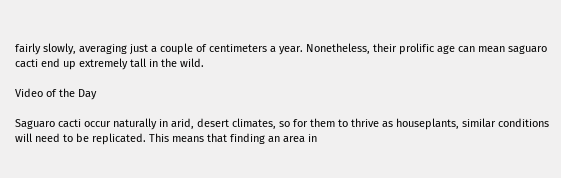fairly slowly, averaging just a couple of centimeters a year. Nonetheless, their prolific age can mean saguaro cacti end up extremely tall in the wild.

Video of the Day

Saguaro cacti occur naturally in arid, desert climates, so for them to thrive as houseplants, similar conditions will need to be replicated. This means that finding an area in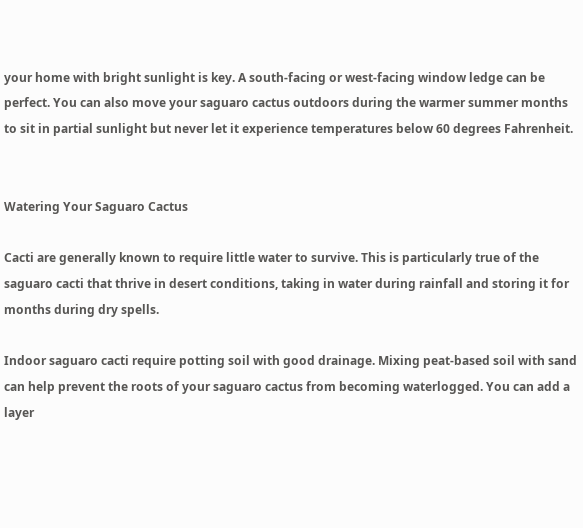your home with bright sunlight is key. A south-facing or west-facing window ledge can be perfect. You can also move your saguaro cactus outdoors during the warmer summer months to sit in partial sunlight but never let it experience temperatures below 60 degrees Fahrenheit.


Watering Your Saguaro Cactus

Cacti are generally known to require little water to survive. This is particularly true of the saguaro cacti that thrive in desert conditions, taking in water during rainfall and storing it for months during dry spells.

Indoor saguaro cacti require potting soil with good drainage. Mixing peat-based soil with sand can help prevent the roots of your saguaro cactus from becoming waterlogged. You can add a layer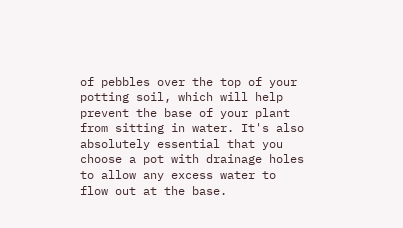of pebbles over the top of your potting soil, which will help prevent the base of your plant from sitting in water. It's also absolutely essential that you choose a pot with drainage holes to allow any excess water to flow out at the base.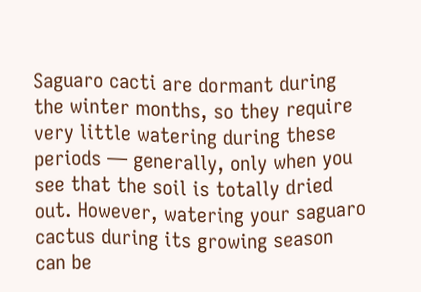Saguaro cacti are dormant during the winter months, so they require very little watering during these periods — generally, only when you see that the soil is totally dried out. However, watering your saguaro cactus during its growing season can be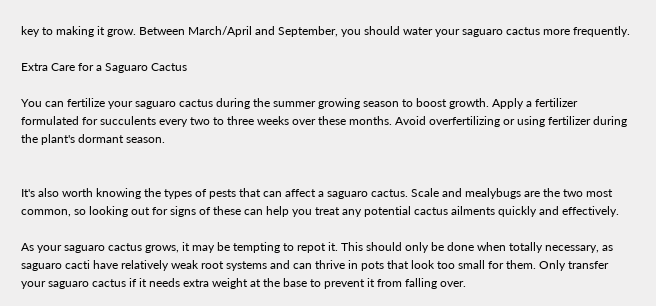key to making it grow. Between March/April and September, you should water your saguaro cactus more frequently.

Extra Care for a Saguaro Cactus

You can fertilize your saguaro cactus during the summer growing season to boost growth. Apply a fertilizer formulated for succulents every two to three weeks over these months. Avoid overfertilizing or using fertilizer during the plant's dormant season.


It's also worth knowing the types of pests that can affect a saguaro cactus. Scale and mealybugs are the two most common, so looking out for signs of these can help you treat any potential cactus ailments quickly and effectively.

As your saguaro cactus grows, it may be tempting to repot it. This should only be done when totally necessary, as saguaro cacti have relatively weak root systems and can thrive in pots that look too small for them. Only transfer your saguaro cactus if it needs extra weight at the base to prevent it from falling over.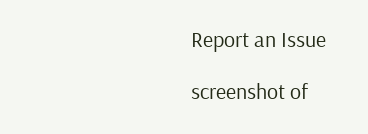Report an Issue

screenshot of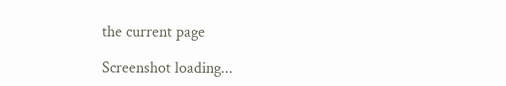the current page

Screenshot loading...